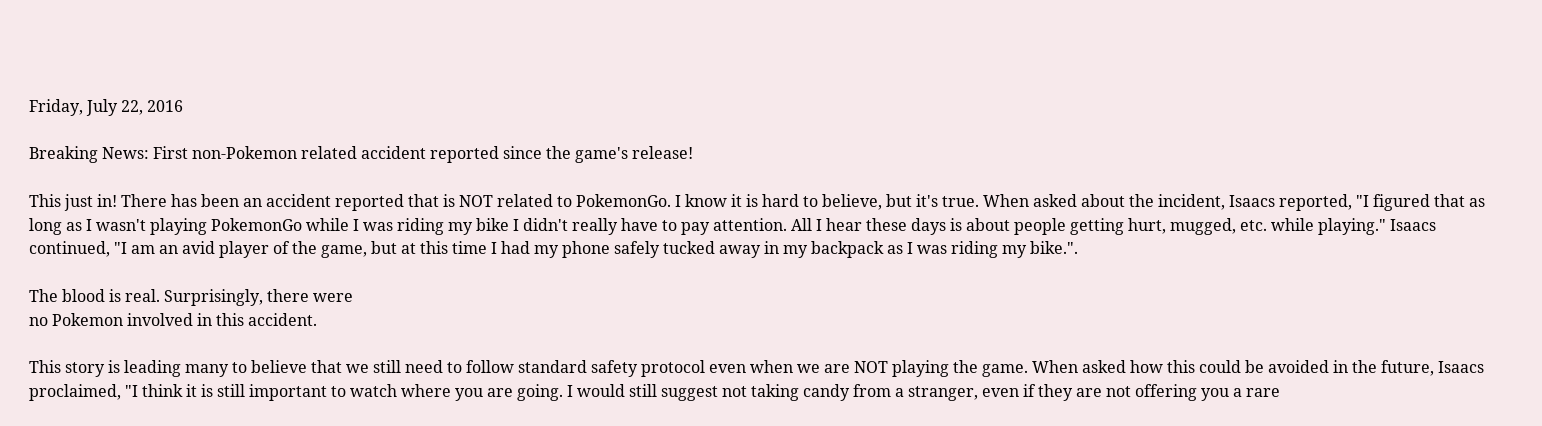Friday, July 22, 2016

Breaking News: First non-Pokemon related accident reported since the game's release!

This just in! There has been an accident reported that is NOT related to PokemonGo. I know it is hard to believe, but it's true. When asked about the incident, Isaacs reported, "I figured that as long as I wasn't playing PokemonGo while I was riding my bike I didn't really have to pay attention. All I hear these days is about people getting hurt, mugged, etc. while playing." Isaacs continued, "I am an avid player of the game, but at this time I had my phone safely tucked away in my backpack as I was riding my bike.".

The blood is real. Surprisingly, there were
no Pokemon involved in this accident.

This story is leading many to believe that we still need to follow standard safety protocol even when we are NOT playing the game. When asked how this could be avoided in the future, Isaacs proclaimed, "I think it is still important to watch where you are going. I would still suggest not taking candy from a stranger, even if they are not offering you a rare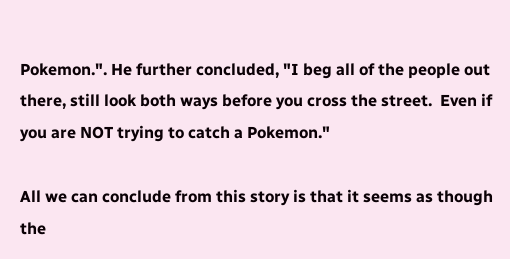Pokemon.". He further concluded, "I beg all of the people out there, still look both ways before you cross the street.  Even if you are NOT trying to catch a Pokemon."

All we can conclude from this story is that it seems as though the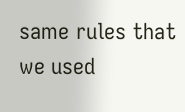same rules that we used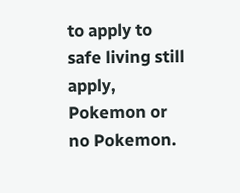to apply to safe living still apply, Pokemon or no Pokemon.